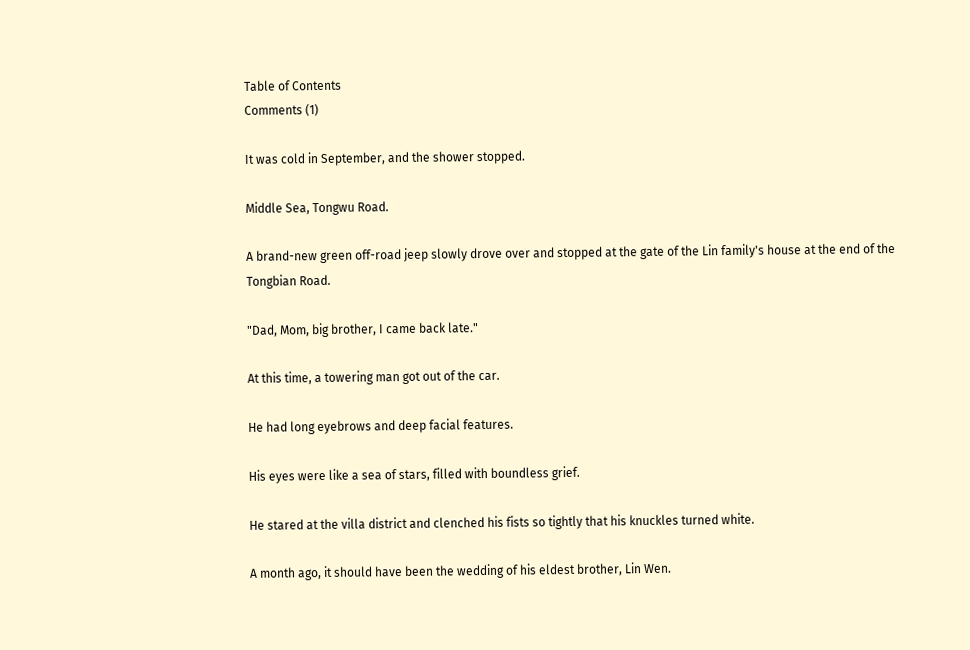Table of Contents
Comments (1)

It was cold in September, and the shower stopped.

Middle Sea, Tongwu Road.

A brand-new green off-road jeep slowly drove over and stopped at the gate of the Lin family's house at the end of the Tongbian Road.

"Dad, Mom, big brother, I came back late."

At this time, a towering man got out of the car.

He had long eyebrows and deep facial features.

His eyes were like a sea of stars, filled with boundless grief.

He stared at the villa district and clenched his fists so tightly that his knuckles turned white.

A month ago, it should have been the wedding of his eldest brother, Lin Wen.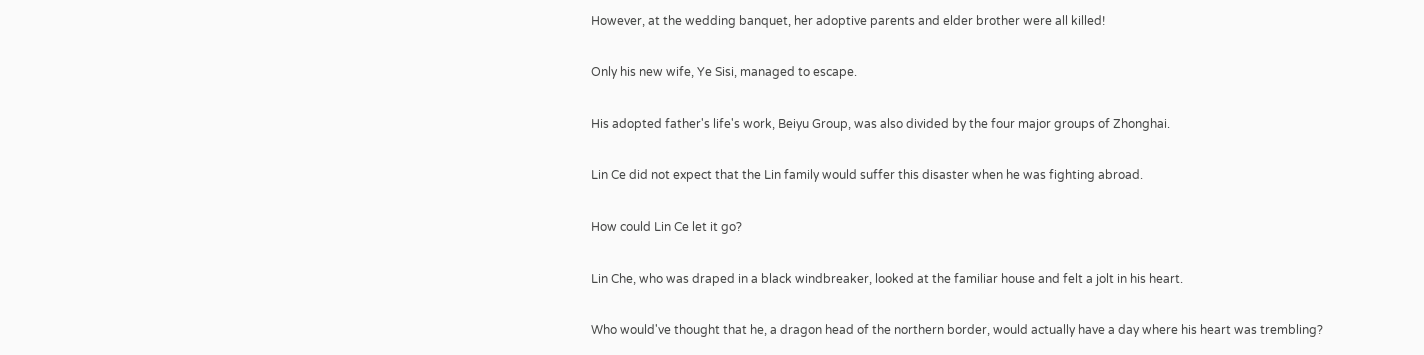However, at the wedding banquet, her adoptive parents and elder brother were all killed!

Only his new wife, Ye Sisi, managed to escape.

His adopted father's life's work, Beiyu Group, was also divided by the four major groups of Zhonghai.

Lin Ce did not expect that the Lin family would suffer this disaster when he was fighting abroad.

How could Lin Ce let it go?

Lin Che, who was draped in a black windbreaker, looked at the familiar house and felt a jolt in his heart.

Who would've thought that he, a dragon head of the northern border, would actually have a day where his heart was trembling?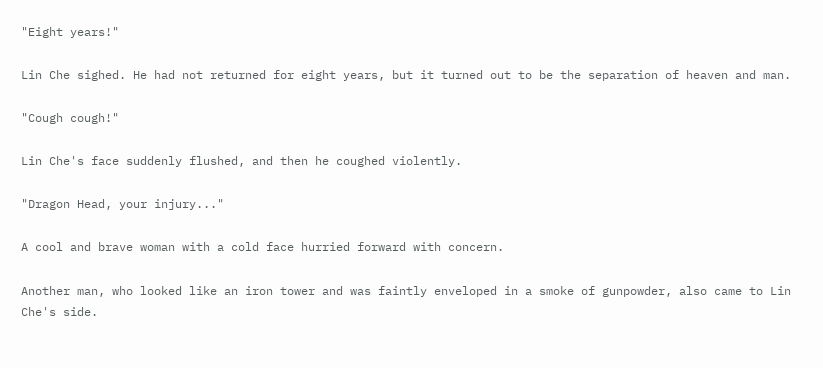"Eight years!"

Lin Che sighed. He had not returned for eight years, but it turned out to be the separation of heaven and man.

"Cough cough!"

Lin Che's face suddenly flushed, and then he coughed violently.

"Dragon Head, your injury..."

A cool and brave woman with a cold face hurried forward with concern.

Another man, who looked like an iron tower and was faintly enveloped in a smoke of gunpowder, also came to Lin Che's side.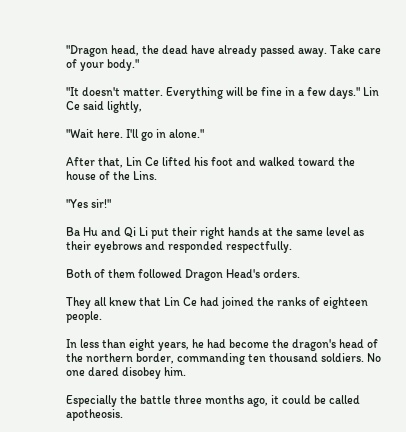"Dragon head, the dead have already passed away. Take care of your body."

"It doesn't matter. Everything will be fine in a few days." Lin Ce said lightly,

"Wait here. I'll go in alone."

After that, Lin Ce lifted his foot and walked toward the house of the Lins.

"Yes sir!"

Ba Hu and Qi Li put their right hands at the same level as their eyebrows and responded respectfully.

Both of them followed Dragon Head's orders.

They all knew that Lin Ce had joined the ranks of eighteen people.

In less than eight years, he had become the dragon's head of the northern border, commanding ten thousand soldiers. No one dared disobey him.

Especially the battle three months ago, it could be called apotheosis.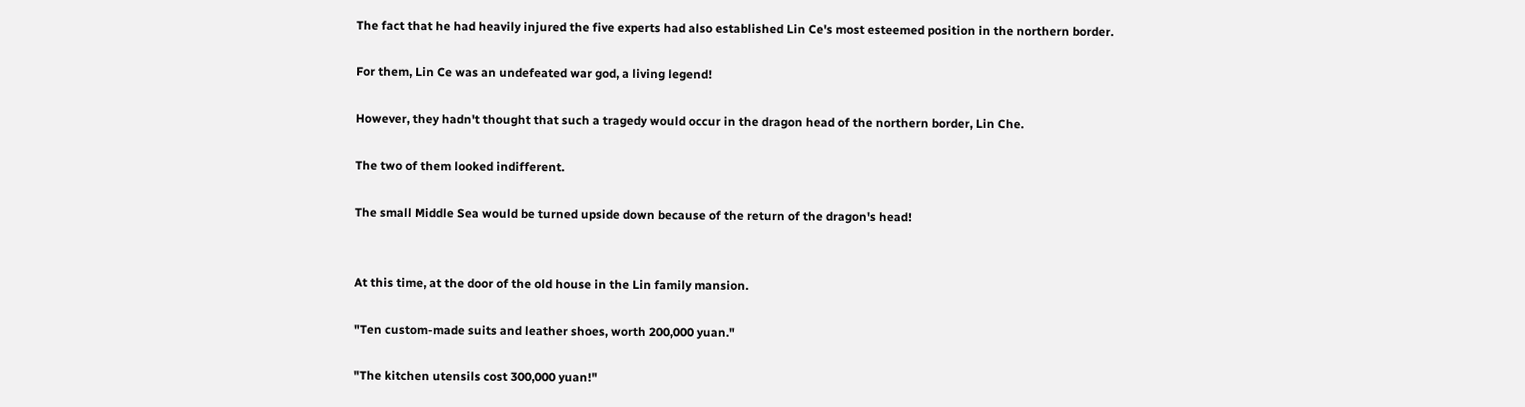The fact that he had heavily injured the five experts had also established Lin Ce's most esteemed position in the northern border.

For them, Lin Ce was an undefeated war god, a living legend!

However, they hadn't thought that such a tragedy would occur in the dragon head of the northern border, Lin Che.

The two of them looked indifferent.

The small Middle Sea would be turned upside down because of the return of the dragon's head!


At this time, at the door of the old house in the Lin family mansion.

"Ten custom-made suits and leather shoes, worth 200,000 yuan."

"The kitchen utensils cost 300,000 yuan!"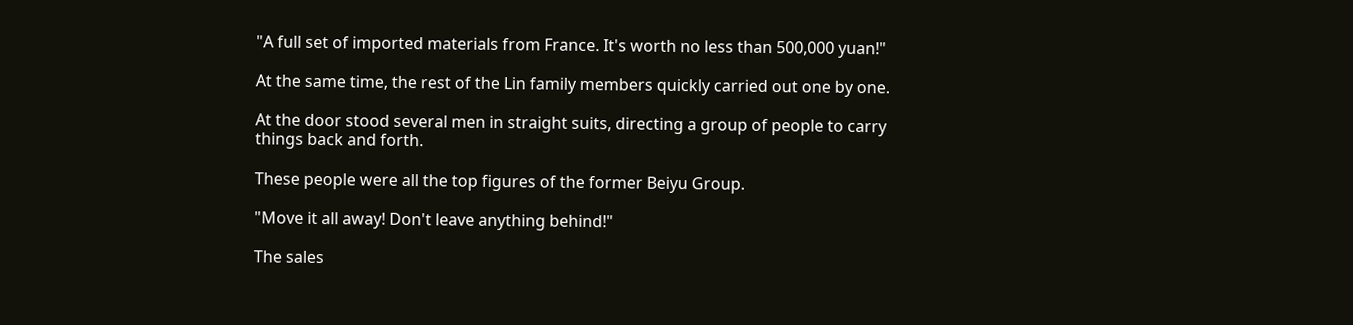"A full set of imported materials from France. It's worth no less than 500,000 yuan!"

At the same time, the rest of the Lin family members quickly carried out one by one.

At the door stood several men in straight suits, directing a group of people to carry things back and forth.

These people were all the top figures of the former Beiyu Group.

"Move it all away! Don't leave anything behind!"

The sales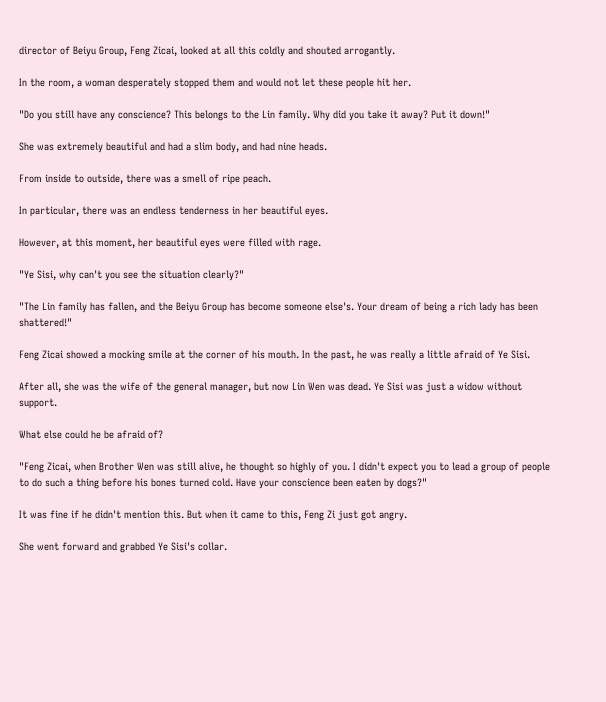director of Beiyu Group, Feng Zicai, looked at all this coldly and shouted arrogantly.

In the room, a woman desperately stopped them and would not let these people hit her.

"Do you still have any conscience? This belongs to the Lin family. Why did you take it away? Put it down!"

She was extremely beautiful and had a slim body, and had nine heads.

From inside to outside, there was a smell of ripe peach.

In particular, there was an endless tenderness in her beautiful eyes.

However, at this moment, her beautiful eyes were filled with rage.

"Ye Sisi, why can't you see the situation clearly?"

"The Lin family has fallen, and the Beiyu Group has become someone else's. Your dream of being a rich lady has been shattered!"

Feng Zicai showed a mocking smile at the corner of his mouth. In the past, he was really a little afraid of Ye Sisi.

After all, she was the wife of the general manager, but now Lin Wen was dead. Ye Sisi was just a widow without support.

What else could he be afraid of?

"Feng Zicai, when Brother Wen was still alive, he thought so highly of you. I didn't expect you to lead a group of people to do such a thing before his bones turned cold. Have your conscience been eaten by dogs?"

It was fine if he didn't mention this. But when it came to this, Feng Zi just got angry.

She went forward and grabbed Ye Sisi's collar.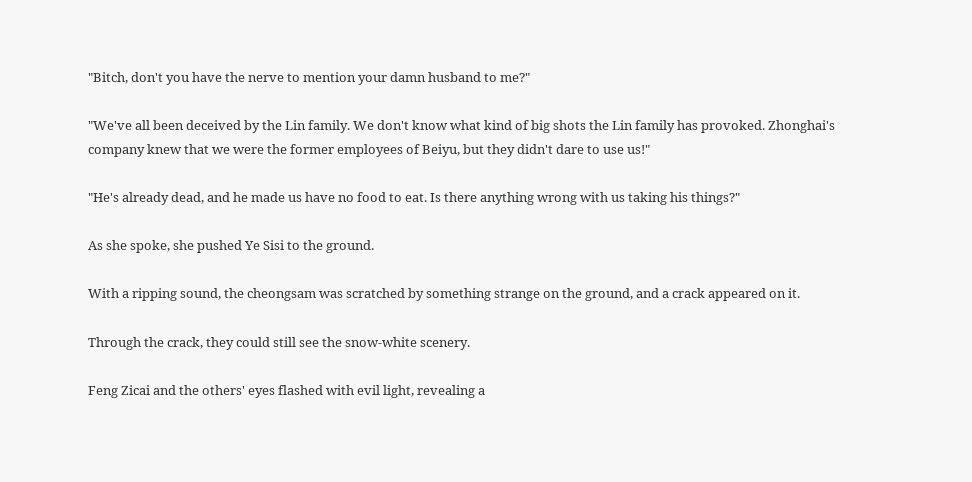"Bitch, don't you have the nerve to mention your damn husband to me?"

"We've all been deceived by the Lin family. We don't know what kind of big shots the Lin family has provoked. Zhonghai's company knew that we were the former employees of Beiyu, but they didn't dare to use us!"

"He's already dead, and he made us have no food to eat. Is there anything wrong with us taking his things?"

As she spoke, she pushed Ye Sisi to the ground.

With a ripping sound, the cheongsam was scratched by something strange on the ground, and a crack appeared on it.

Through the crack, they could still see the snow-white scenery.

Feng Zicai and the others' eyes flashed with evil light, revealing a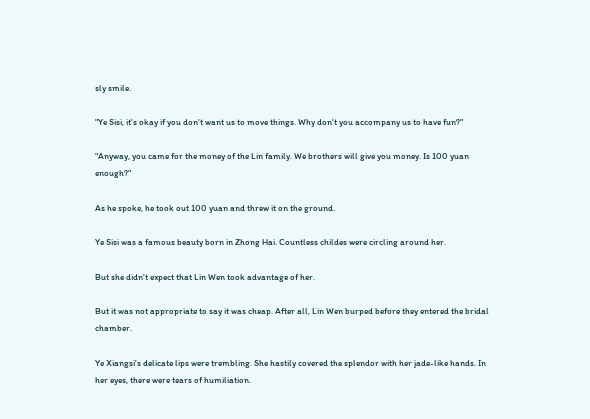sly smile.

"Ye Sisi, it's okay if you don't want us to move things. Why don't you accompany us to have fun?"

"Anyway, you came for the money of the Lin family. We brothers will give you money. Is 100 yuan enough?"

As he spoke, he took out 100 yuan and threw it on the ground.

Ye Sisi was a famous beauty born in Zhong Hai. Countless childes were circling around her.

But she didn't expect that Lin Wen took advantage of her.

But it was not appropriate to say it was cheap. After all, Lin Wen burped before they entered the bridal chamber.

Ye Xiangsi's delicate lips were trembling. She hastily covered the splendor with her jade-like hands. In her eyes, there were tears of humiliation.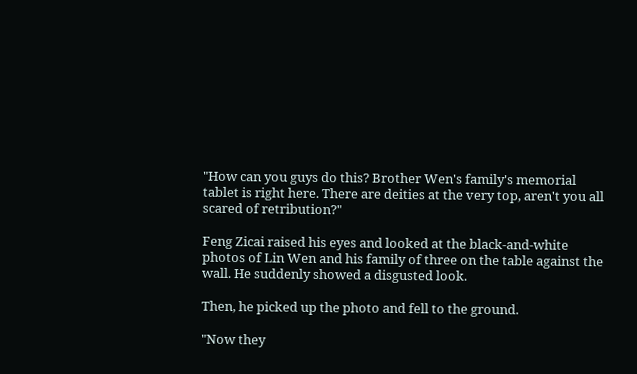"How can you guys do this? Brother Wen's family's memorial tablet is right here. There are deities at the very top, aren't you all scared of retribution?"

Feng Zicai raised his eyes and looked at the black-and-white photos of Lin Wen and his family of three on the table against the wall. He suddenly showed a disgusted look.

Then, he picked up the photo and fell to the ground.

"Now they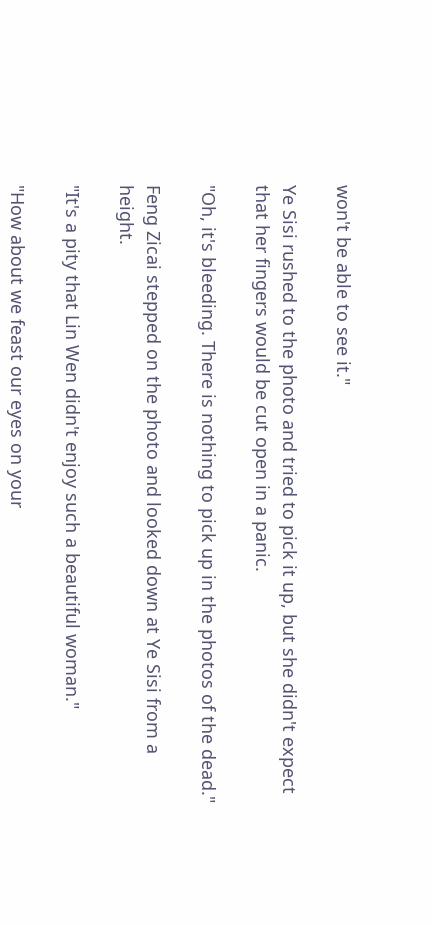won't be able to see it."

Ye Sisi rushed to the photo and tried to pick it up, but she didn't expect that her fingers would be cut open in a panic.

"Oh, it's bleeding. There is nothing to pick up in the photos of the dead."

Feng Zicai stepped on the photo and looked down at Ye Sisi from a height.

"It's a pity that Lin Wen didn't enjoy such a beautiful woman."

"How about we feast our eyes on your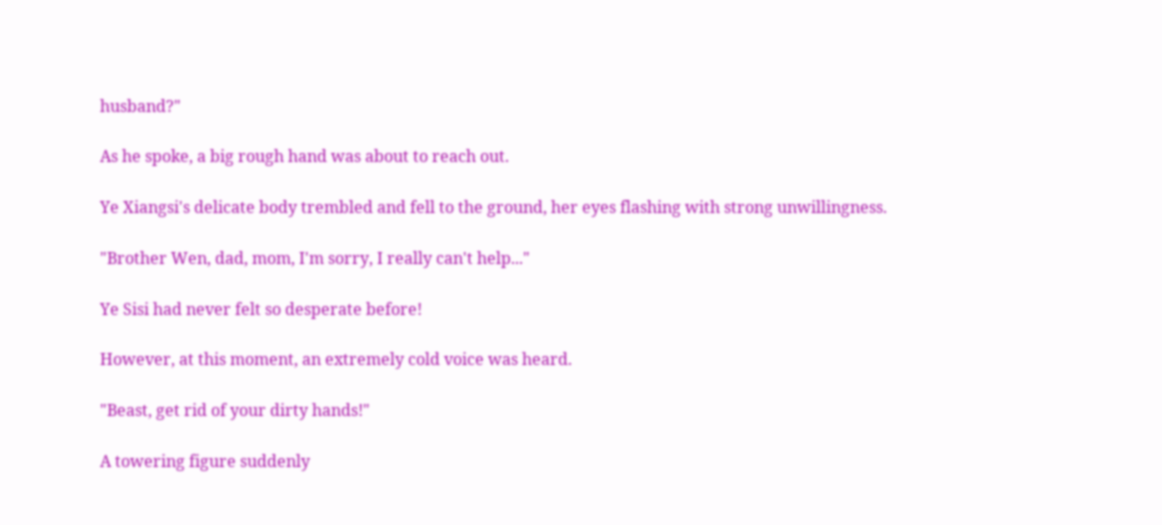husband?"

As he spoke, a big rough hand was about to reach out.

Ye Xiangsi's delicate body trembled and fell to the ground, her eyes flashing with strong unwillingness.

"Brother Wen, dad, mom, I'm sorry, I really can't help..."

Ye Sisi had never felt so desperate before!

However, at this moment, an extremely cold voice was heard.

"Beast, get rid of your dirty hands!"

A towering figure suddenly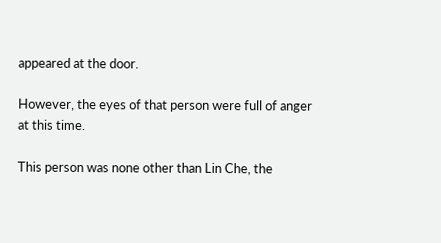appeared at the door.

However, the eyes of that person were full of anger at this time.

This person was none other than Lin Che, the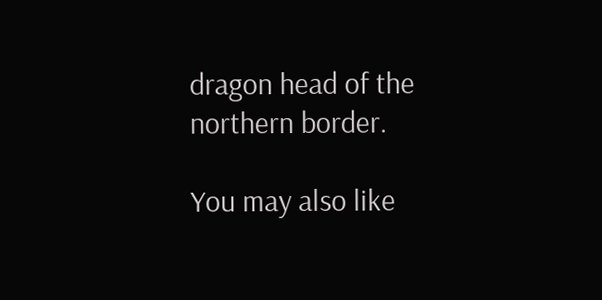dragon head of the northern border.

You may also like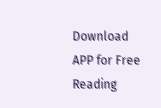Download APP for Free Reading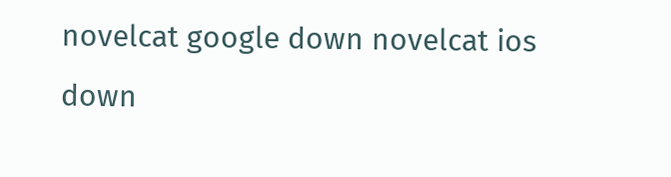novelcat google down novelcat ios down